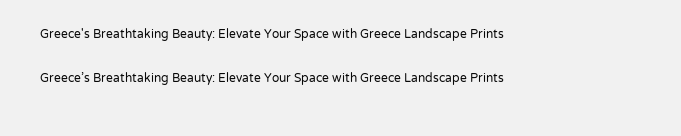Greece's Breathtaking Beauty: Elevate Your Space with Greece Landscape Prints

Greece’s Breathtaking Beauty: Elevate Your Space with Greece Landscape Prints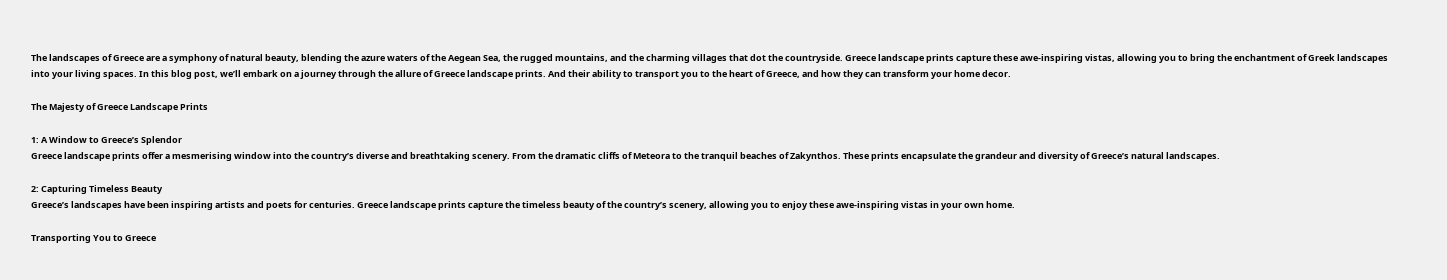The landscapes of Greece are a symphony of natural beauty, blending the azure waters of the Aegean Sea, the rugged mountains, and the charming villages that dot the countryside. Greece landscape prints capture these awe-inspiring vistas, allowing you to bring the enchantment of Greek landscapes into your living spaces. In this blog post, we’ll embark on a journey through the allure of Greece landscape prints. And their ability to transport you to the heart of Greece, and how they can transform your home decor.

The Majesty of Greece Landscape Prints

1: A Window to Greece’s Splendor
Greece landscape prints offer a mesmerising window into the country’s diverse and breathtaking scenery. From the dramatic cliffs of Meteora to the tranquil beaches of Zakynthos. These prints encapsulate the grandeur and diversity of Greece’s natural landscapes.

2: Capturing Timeless Beauty
Greece’s landscapes have been inspiring artists and poets for centuries. Greece landscape prints capture the timeless beauty of the country’s scenery, allowing you to enjoy these awe-inspiring vistas in your own home.

Transporting You to Greece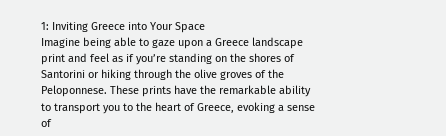1: Inviting Greece into Your Space
Imagine being able to gaze upon a Greece landscape print and feel as if you’re standing on the shores of Santorini or hiking through the olive groves of the Peloponnese. These prints have the remarkable ability to transport you to the heart of Greece, evoking a sense of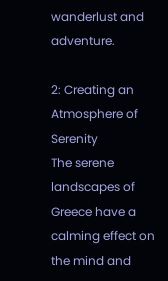wanderlust and adventure.

2: Creating an Atmosphere of Serenity
The serene landscapes of Greece have a calming effect on the mind and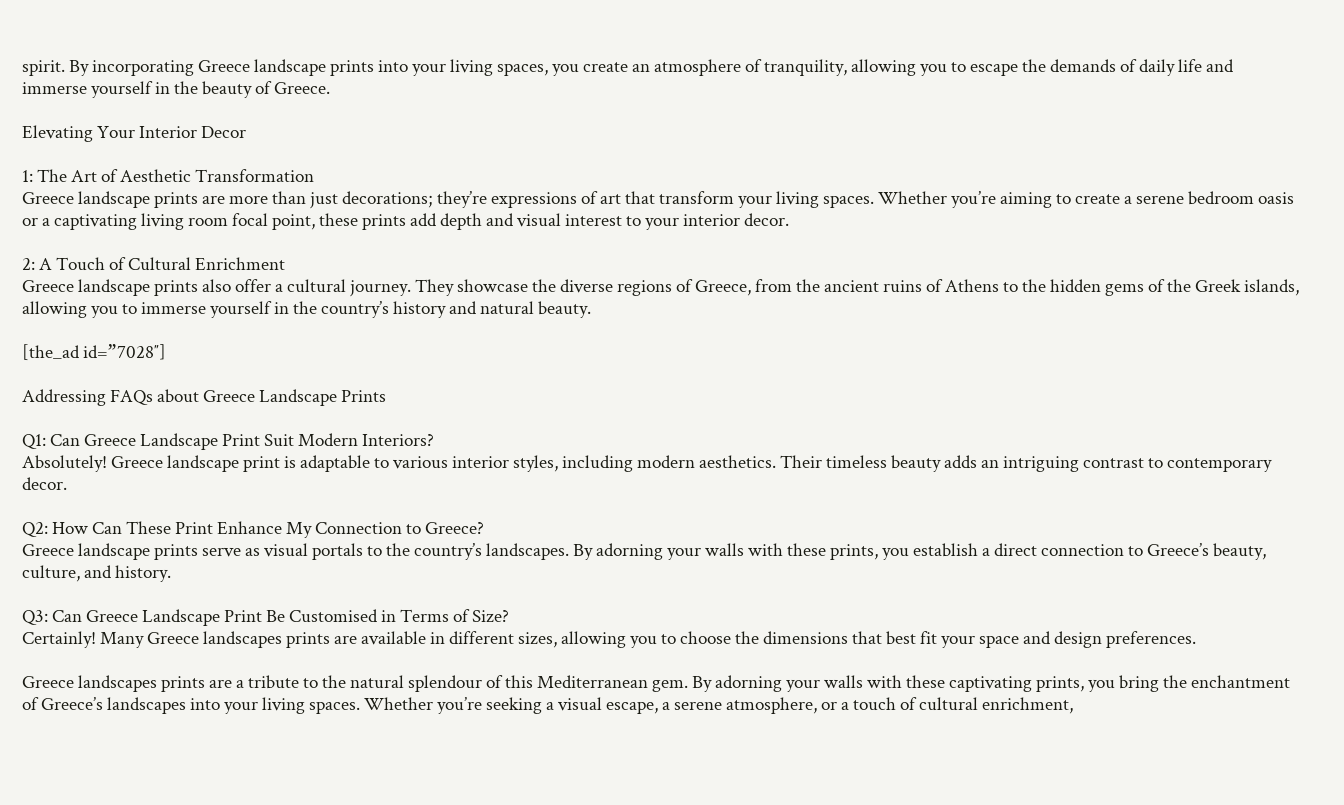spirit. By incorporating Greece landscape prints into your living spaces, you create an atmosphere of tranquility, allowing you to escape the demands of daily life and immerse yourself in the beauty of Greece.

Elevating Your Interior Decor

1: The Art of Aesthetic Transformation
Greece landscape prints are more than just decorations; they’re expressions of art that transform your living spaces. Whether you’re aiming to create a serene bedroom oasis or a captivating living room focal point, these prints add depth and visual interest to your interior decor.

2: A Touch of Cultural Enrichment
Greece landscape prints also offer a cultural journey. They showcase the diverse regions of Greece, from the ancient ruins of Athens to the hidden gems of the Greek islands, allowing you to immerse yourself in the country’s history and natural beauty.

[the_ad id=”7028″]

Addressing FAQs about Greece Landscape Prints

Q1: Can Greece Landscape Print Suit Modern Interiors?
Absolutely! Greece landscape print is adaptable to various interior styles, including modern aesthetics. Their timeless beauty adds an intriguing contrast to contemporary decor.

Q2: How Can These Print Enhance My Connection to Greece?
Greece landscape prints serve as visual portals to the country’s landscapes. By adorning your walls with these prints, you establish a direct connection to Greece’s beauty, culture, and history.

Q3: Can Greece Landscape Print Be Customised in Terms of Size?
Certainly! Many Greece landscapes prints are available in different sizes, allowing you to choose the dimensions that best fit your space and design preferences.

Greece landscapes prints are a tribute to the natural splendour of this Mediterranean gem. By adorning your walls with these captivating prints, you bring the enchantment of Greece’s landscapes into your living spaces. Whether you’re seeking a visual escape, a serene atmosphere, or a touch of cultural enrichment,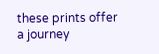these prints offer a journey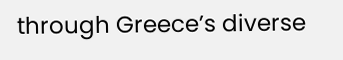through Greece’s diverse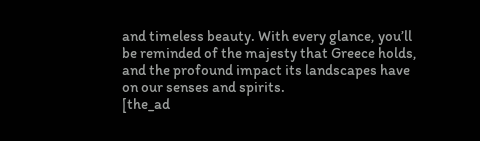and timeless beauty. With every glance, you’ll be reminded of the majesty that Greece holds, and the profound impact its landscapes have on our senses and spirits.
[the_ad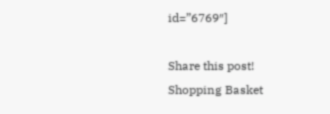id=”6769″]

Share this post!
Shopping Basket